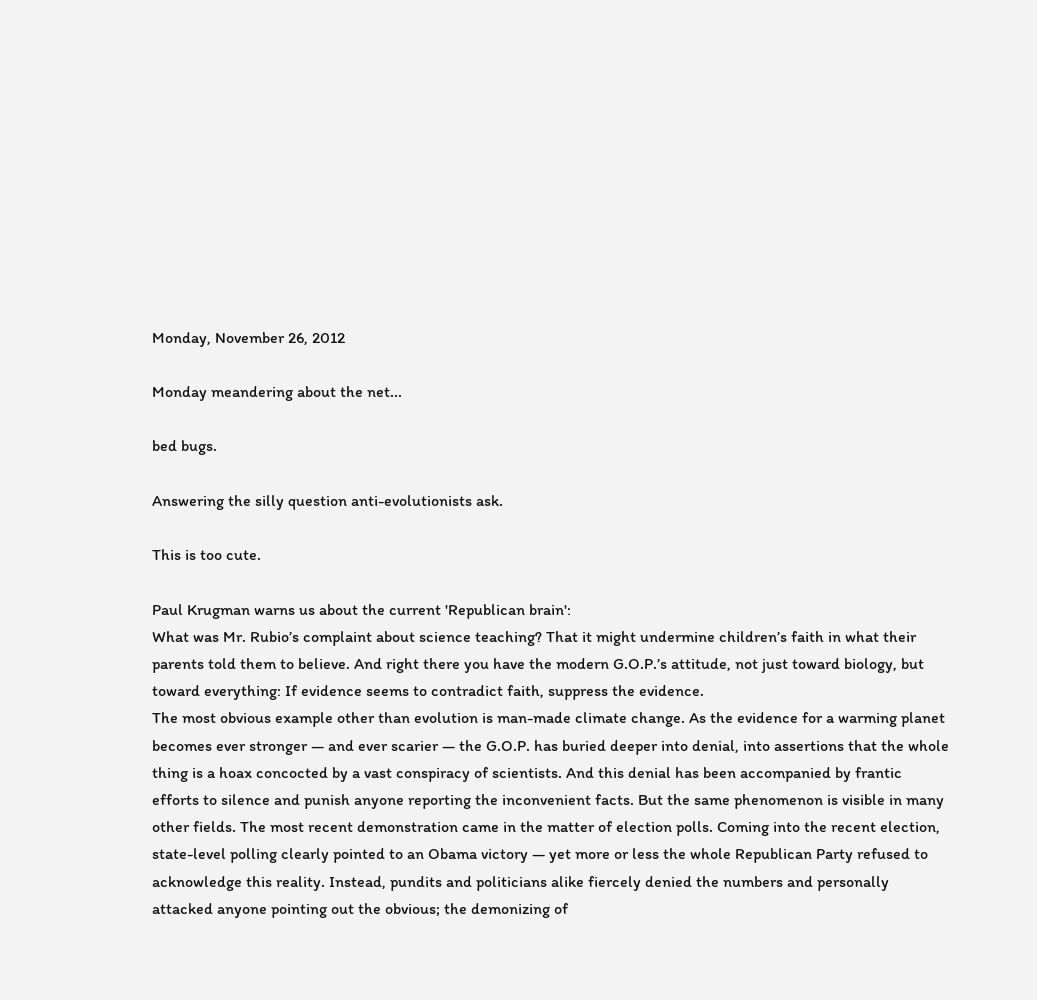Monday, November 26, 2012

Monday meandering about the net...

bed bugs.

Answering the silly question anti-evolutionists ask.

This is too cute.

Paul Krugman warns us about the current 'Republican brain':
What was Mr. Rubio’s complaint about science teaching? That it might undermine children’s faith in what their parents told them to believe. And right there you have the modern G.O.P.’s attitude, not just toward biology, but toward everything: If evidence seems to contradict faith, suppress the evidence.
The most obvious example other than evolution is man-made climate change. As the evidence for a warming planet becomes ever stronger — and ever scarier — the G.O.P. has buried deeper into denial, into assertions that the whole thing is a hoax concocted by a vast conspiracy of scientists. And this denial has been accompanied by frantic efforts to silence and punish anyone reporting the inconvenient facts. But the same phenomenon is visible in many other fields. The most recent demonstration came in the matter of election polls. Coming into the recent election, state-level polling clearly pointed to an Obama victory — yet more or less the whole Republican Party refused to acknowledge this reality. Instead, pundits and politicians alike fiercely denied the numbers and personally attacked anyone pointing out the obvious; the demonizing of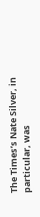The Times’s Nate Silver, in particular, was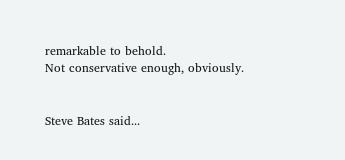remarkable to behold.
Not conservative enough, obviously.


Steve Bates said...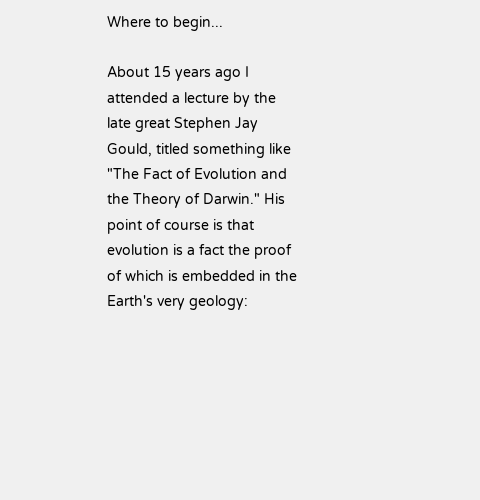Where to begin...

About 15 years ago I attended a lecture by the late great Stephen Jay Gould, titled something like "The Fact of Evolution and the Theory of Darwin." His point of course is that evolution is a fact the proof of which is embedded in the Earth's very geology: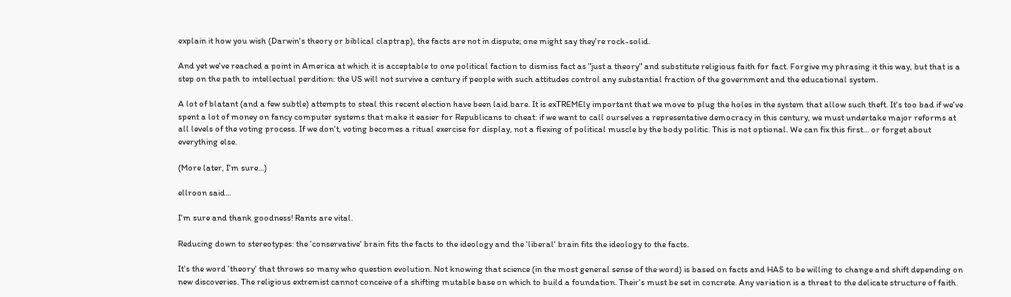explain it how you wish (Darwin's theory or biblical claptrap), the facts are not in dispute; one might say they're rock-solid.

And yet we've reached a point in America at which it is acceptable to one political faction to dismiss fact as "just a theory" and substitute religious faith for fact. Forgive my phrasing it this way, but that is a step on the path to intellectual perdition: the US will not survive a century if people with such attitudes control any substantial fraction of the government and the educational system.

A lot of blatant (and a few subtle) attempts to steal this recent election have been laid bare. It is exTREMEly important that we move to plug the holes in the system that allow such theft. It's too bad if we've spent a lot of money on fancy computer systems that make it easier for Republicans to cheat: if we want to call ourselves a representative democracy in this century, we must undertake major reforms at all levels of the voting process. If we don't, voting becomes a ritual exercise for display, not a flexing of political muscle by the body politic. This is not optional. We can fix this first... or forget about everything else.

(More later, I'm sure...)

ellroon said...

I'm sure and thank goodness! Rants are vital.

Reducing down to stereotypes: the 'conservative' brain fits the facts to the ideology and the 'liberal' brain fits the ideology to the facts.

It's the word 'theory' that throws so many who question evolution. Not knowing that science (in the most general sense of the word) is based on facts and HAS to be willing to change and shift depending on new discoveries. The religious extremist cannot conceive of a shifting mutable base on which to build a foundation. Their's must be set in concrete. Any variation is a threat to the delicate structure of faith.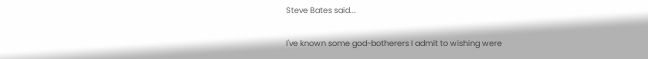Steve Bates said...

I've known some god-botherers I admit to wishing were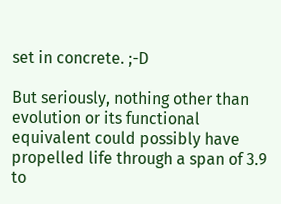set in concrete. ;-D

But seriously, nothing other than evolution or its functional equivalent could possibly have propelled life through a span of 3.9 to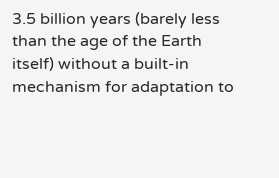3.5 billion years (barely less than the age of the Earth itself) without a built-in mechanism for adaptation to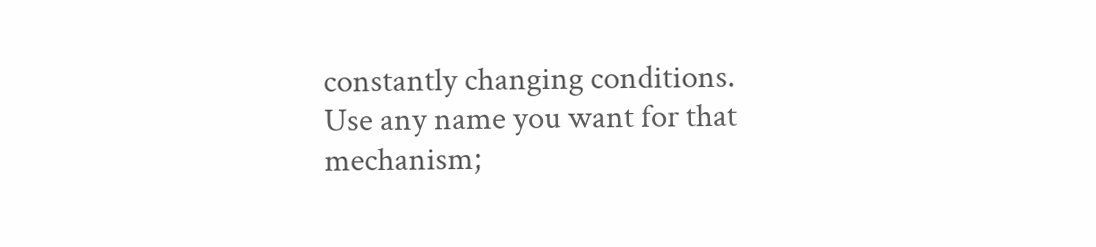constantly changing conditions. Use any name you want for that mechanism;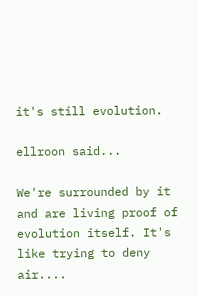it's still evolution.

ellroon said...

We're surrounded by it and are living proof of evolution itself. It's like trying to deny air....